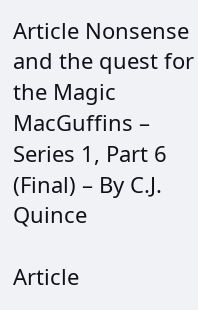Article Nonsense and the quest for the Magic MacGuffins – Series 1, Part 6 (Final) – By C.J. Quince

Article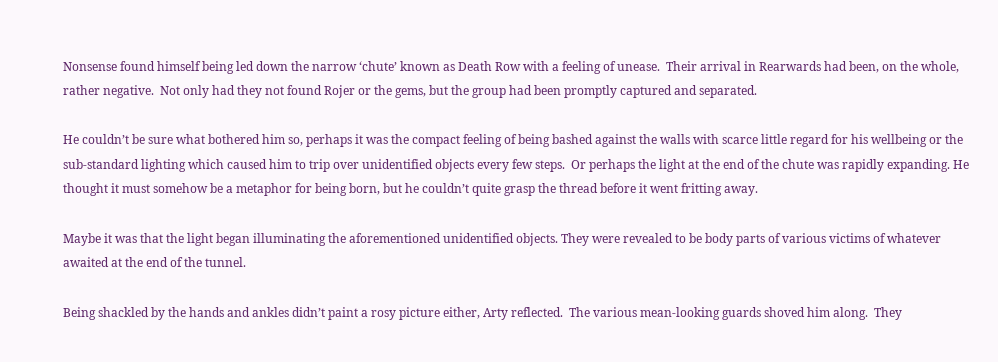Nonsense found himself being led down the narrow ‘chute’ known as Death Row with a feeling of unease.  Their arrival in Rearwards had been, on the whole, rather negative.  Not only had they not found Rojer or the gems, but the group had been promptly captured and separated.

He couldn’t be sure what bothered him so, perhaps it was the compact feeling of being bashed against the walls with scarce little regard for his wellbeing or the sub-standard lighting which caused him to trip over unidentified objects every few steps.  Or perhaps the light at the end of the chute was rapidly expanding. He thought it must somehow be a metaphor for being born, but he couldn’t quite grasp the thread before it went fritting away.

Maybe it was that the light began illuminating the aforementioned unidentified objects. They were revealed to be body parts of various victims of whatever awaited at the end of the tunnel.

Being shackled by the hands and ankles didn’t paint a rosy picture either, Arty reflected.  The various mean-looking guards shoved him along.  They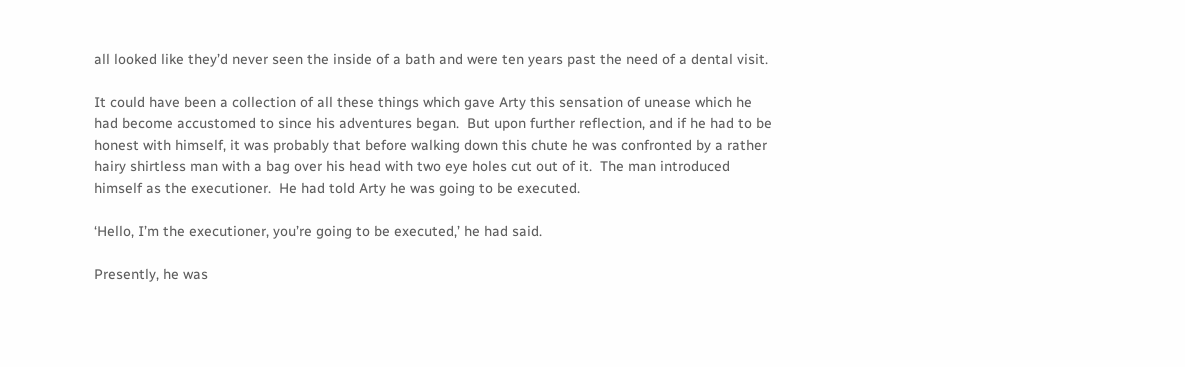all looked like they’d never seen the inside of a bath and were ten years past the need of a dental visit.

It could have been a collection of all these things which gave Arty this sensation of unease which he had become accustomed to since his adventures began.  But upon further reflection, and if he had to be honest with himself, it was probably that before walking down this chute he was confronted by a rather hairy shirtless man with a bag over his head with two eye holes cut out of it.  The man introduced himself as the executioner.  He had told Arty he was going to be executed.

‘Hello, I’m the executioner, you’re going to be executed,’ he had said.

Presently, he was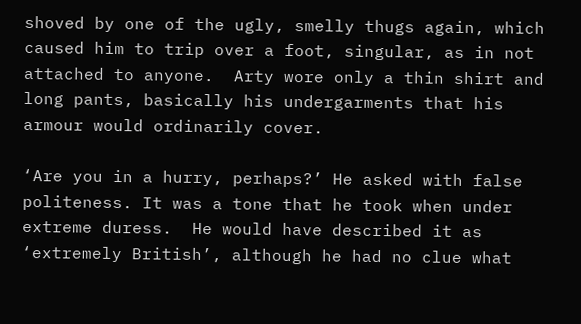shoved by one of the ugly, smelly thugs again, which caused him to trip over a foot, singular, as in not attached to anyone.  Arty wore only a thin shirt and long pants, basically his undergarments that his armour would ordinarily cover.

‘Are you in a hurry, perhaps?’ He asked with false politeness. It was a tone that he took when under extreme duress.  He would have described it as ‘extremely British’, although he had no clue what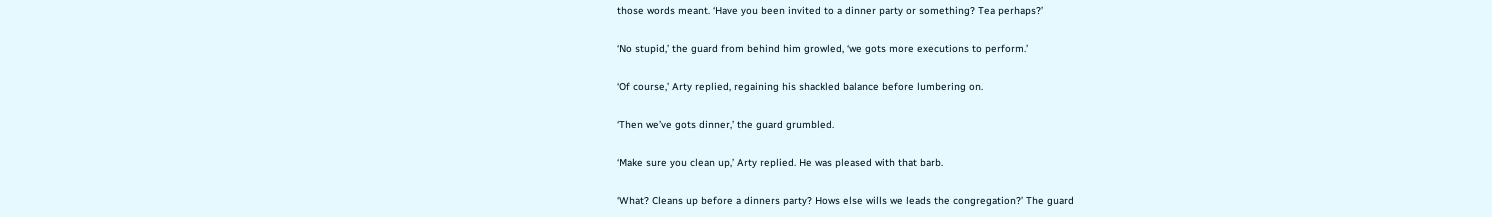those words meant. ‘Have you been invited to a dinner party or something? Tea perhaps?’

‘No stupid,’ the guard from behind him growled, ‘we gots more executions to perform.’

‘Of course,’ Arty replied, regaining his shackled balance before lumbering on.

‘Then we’ve gots dinner,’ the guard grumbled.

‘Make sure you clean up,’ Arty replied. He was pleased with that barb.

‘What? Cleans up before a dinners party? Hows else wills we leads the congregation?’ The guard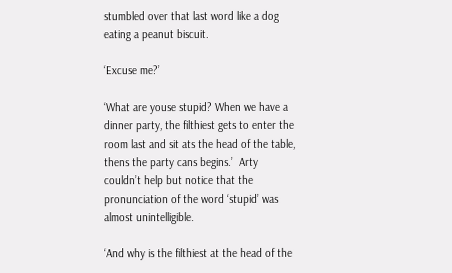stumbled over that last word like a dog eating a peanut biscuit.

‘Excuse me?’

‘What are youse stupid? When we have a dinner party, the filthiest gets to enter the room last and sit ats the head of the table, thens the party cans begins.’  Arty couldn’t help but notice that the pronunciation of the word ‘stupid’ was almost unintelligible.

‘And why is the filthiest at the head of the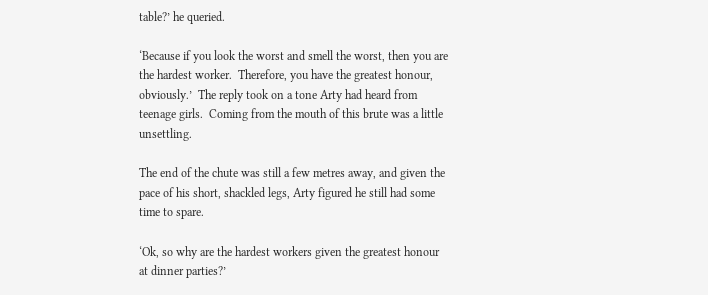table?’ he queried.

‘Because if you look the worst and smell the worst, then you are the hardest worker.  Therefore, you have the greatest honour, obviously.’  The reply took on a tone Arty had heard from teenage girls.  Coming from the mouth of this brute was a little unsettling.

The end of the chute was still a few metres away, and given the pace of his short, shackled legs, Arty figured he still had some time to spare.

‘Ok, so why are the hardest workers given the greatest honour at dinner parties?’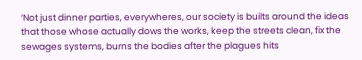‘Not just dinner parties, everywheres, our society is builts around the ideas that those whose actually dows the works, keep the streets clean, fix the sewages systems, burns the bodies after the plagues hits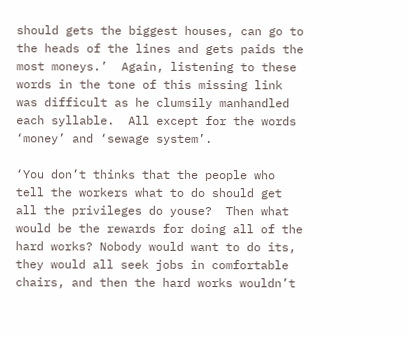should gets the biggest houses, can go to the heads of the lines and gets paids the most moneys.’  Again, listening to these words in the tone of this missing link was difficult as he clumsily manhandled each syllable.  All except for the words ‘money’ and ‘sewage system’.

‘You don’t thinks that the people who tell the workers what to do should get all the privileges do youse?  Then what would be the rewards for doing all of the hard works? Nobody would want to do its, they would all seek jobs in comfortable chairs, and then the hard works wouldn’t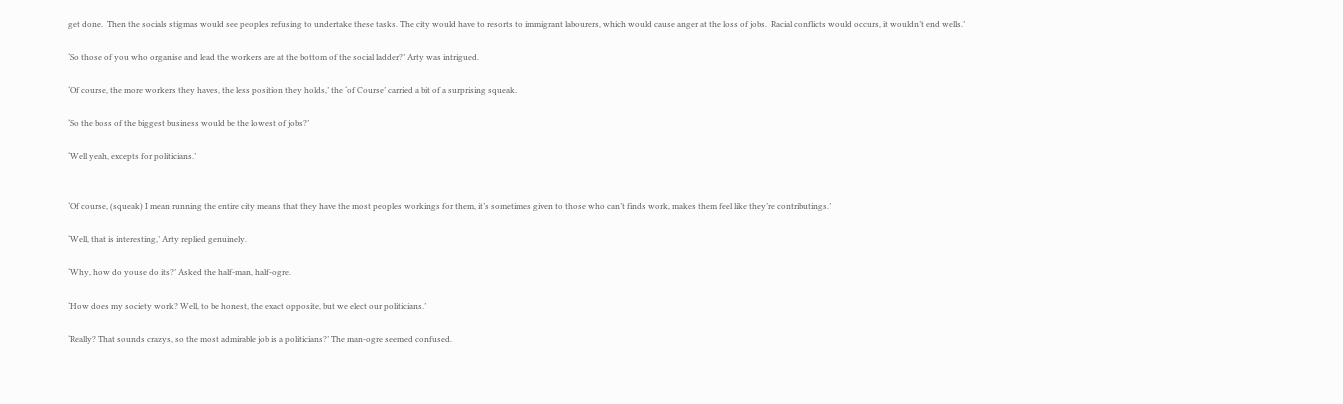get done.  Then the socials stigmas would see peoples refusing to undertake these tasks. The city would have to resorts to immigrant labourers, which would cause anger at the loss of jobs.  Racial conflicts would occurs, it wouldn’t end wells.’

‘So those of you who organise and lead the workers are at the bottom of the social ladder?’ Arty was intrigued.

‘Of course, the more workers they haves, the less position they holds,’ the ‘of Course’ carried a bit of a surprising squeak.

‘So the boss of the biggest business would be the lowest of jobs?’

‘Well yeah, excepts for politicians.’


‘Of course, (squeak) I mean running the entire city means that they have the most peoples workings for them, it’s sometimes given to those who can’t finds work, makes them feel like they’re contributings.’

‘Well, that is interesting,’ Arty replied genuinely.

‘Why, how do youse do its?’ Asked the half-man, half-ogre.

‘How does my society work? Well, to be honest, the exact opposite, but we elect our politicians.’

‘Really? That sounds crazys, so the most admirable job is a politicians?’ The man-ogre seemed confused.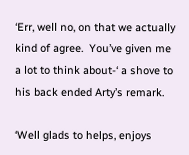‘Err, well no, on that we actually kind of agree.  You’ve given me a lot to think about-‘ a shove to his back ended Arty’s remark.

‘Well glads to helps, enjoys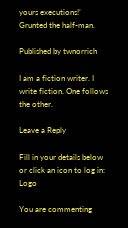yours executions!’ Grunted the half-man.

Published by twnorrich

I am a fiction writer. I write fiction. One follows the other.

Leave a Reply

Fill in your details below or click an icon to log in: Logo

You are commenting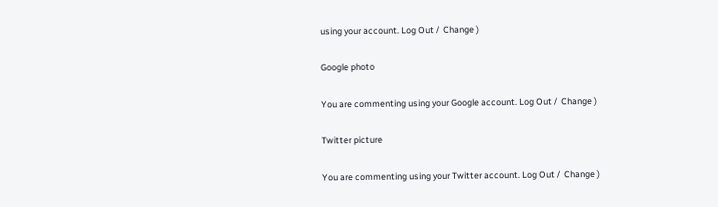using your account. Log Out /  Change )

Google photo

You are commenting using your Google account. Log Out /  Change )

Twitter picture

You are commenting using your Twitter account. Log Out /  Change )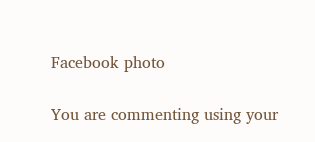Facebook photo

You are commenting using your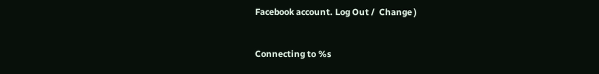Facebook account. Log Out /  Change )

Connecting to %s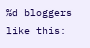%d bloggers like this: